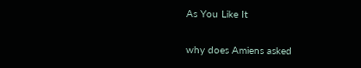As You Like It

why does Amiens asked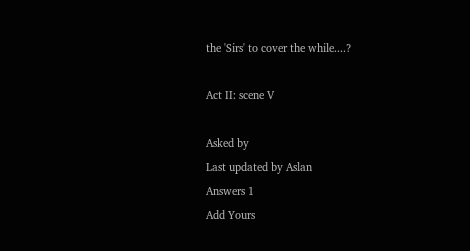the 'Sirs' to cover the while....?

Act II: scene V

Asked by
Last updated by Aslan
Answers 1
Add Yours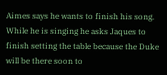Aimes says he wants to finish his song. While he is singing he asks Jaques to finish setting the table because the Duke will be there soon to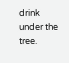drink under the tree.